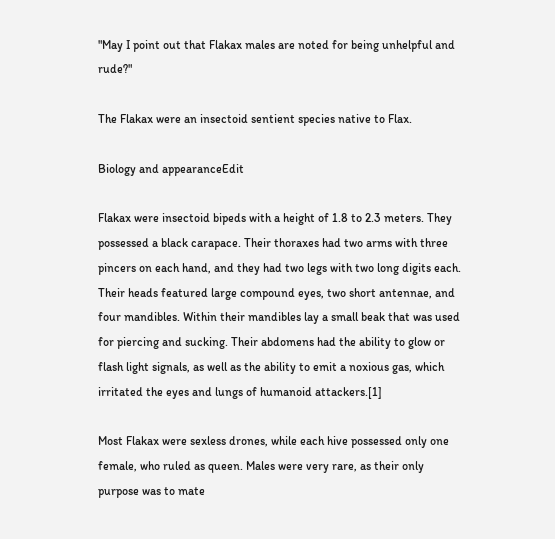"May I point out that Flakax males are noted for being unhelpful and rude?"

The Flakax were an insectoid sentient species native to Flax.

Biology and appearanceEdit

Flakax were insectoid bipeds with a height of 1.8 to 2.3 meters. They possessed a black carapace. Their thoraxes had two arms with three pincers on each hand, and they had two legs with two long digits each. Their heads featured large compound eyes, two short antennae, and four mandibles. Within their mandibles lay a small beak that was used for piercing and sucking. Their abdomens had the ability to glow or flash light signals, as well as the ability to emit a noxious gas, which irritated the eyes and lungs of humanoid attackers.[1]

Most Flakax were sexless drones, while each hive possessed only one female, who ruled as queen. Males were very rare, as their only purpose was to mate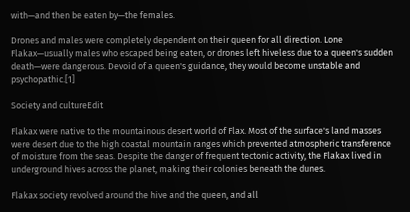with—and then be eaten by—the females.

Drones and males were completely dependent on their queen for all direction. Lone Flakax—usually males who escaped being eaten, or drones left hiveless due to a queen's sudden death—were dangerous. Devoid of a queen's guidance, they would become unstable and psychopathic.[1]

Society and cultureEdit

Flakax were native to the mountainous desert world of Flax. Most of the surface's land masses were desert due to the high coastal mountain ranges which prevented atmospheric transference of moisture from the seas. Despite the danger of frequent tectonic activity, the Flakax lived in underground hives across the planet, making their colonies beneath the dunes.

Flakax society revolved around the hive and the queen, and all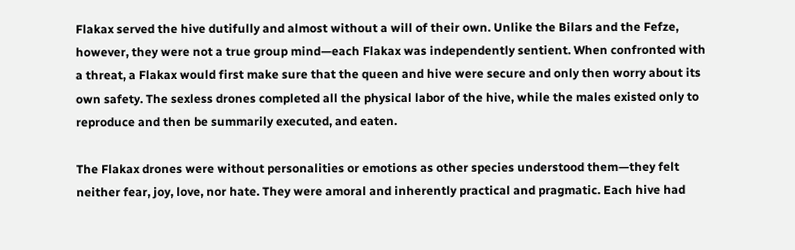Flakax served the hive dutifully and almost without a will of their own. Unlike the Bilars and the Fefze, however, they were not a true group mind—each Flakax was independently sentient. When confronted with a threat, a Flakax would first make sure that the queen and hive were secure and only then worry about its own safety. The sexless drones completed all the physical labor of the hive, while the males existed only to reproduce and then be summarily executed, and eaten.

The Flakax drones were without personalities or emotions as other species understood them—they felt neither fear, joy, love, nor hate. They were amoral and inherently practical and pragmatic. Each hive had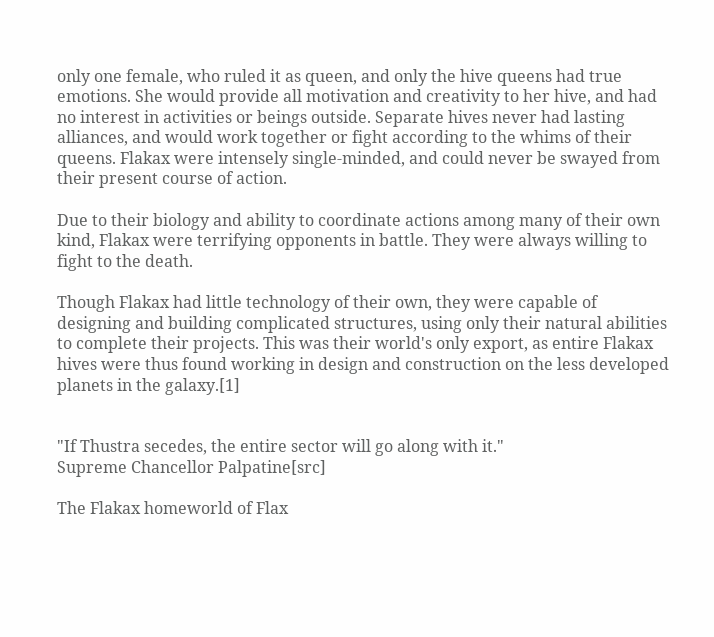only one female, who ruled it as queen, and only the hive queens had true emotions. She would provide all motivation and creativity to her hive, and had no interest in activities or beings outside. Separate hives never had lasting alliances, and would work together or fight according to the whims of their queens. Flakax were intensely single-minded, and could never be swayed from their present course of action.

Due to their biology and ability to coordinate actions among many of their own kind, Flakax were terrifying opponents in battle. They were always willing to fight to the death.

Though Flakax had little technology of their own, they were capable of designing and building complicated structures, using only their natural abilities to complete their projects. This was their world's only export, as entire Flakax hives were thus found working in design and construction on the less developed planets in the galaxy.[1]


"If Thustra secedes, the entire sector will go along with it."
Supreme Chancellor Palpatine[src]

The Flakax homeworld of Flax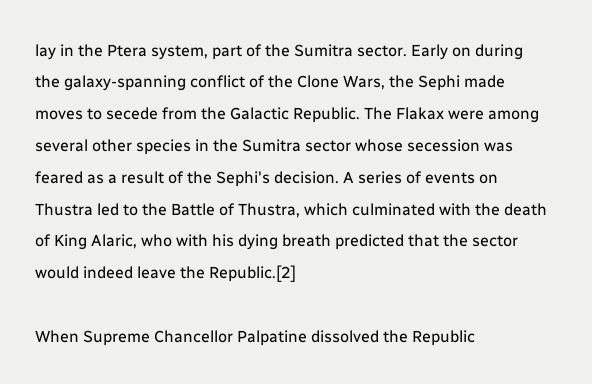lay in the Ptera system, part of the Sumitra sector. Early on during the galaxy-spanning conflict of the Clone Wars, the Sephi made moves to secede from the Galactic Republic. The Flakax were among several other species in the Sumitra sector whose secession was feared as a result of the Sephi's decision. A series of events on Thustra led to the Battle of Thustra, which culminated with the death of King Alaric, who with his dying breath predicted that the sector would indeed leave the Republic.[2]

When Supreme Chancellor Palpatine dissolved the Republic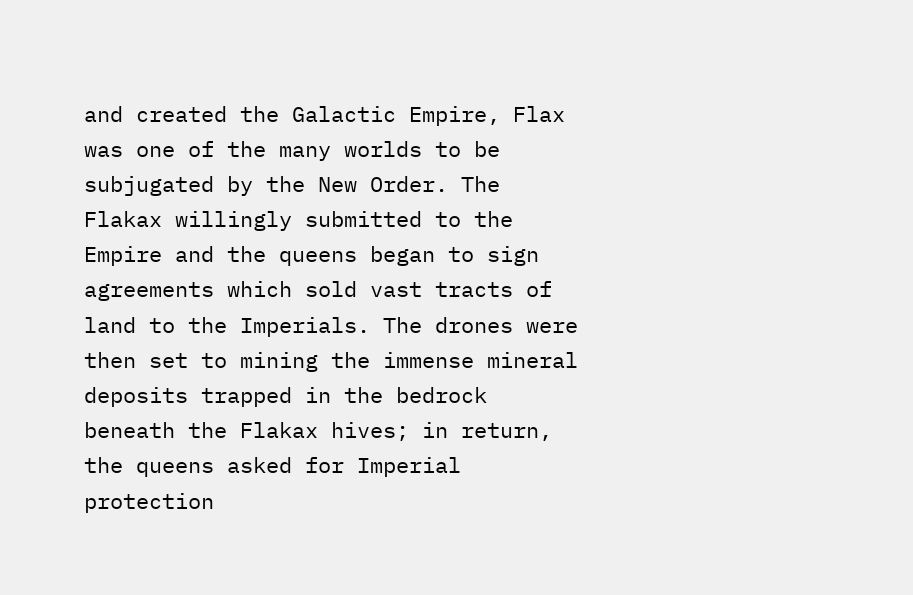and created the Galactic Empire, Flax was one of the many worlds to be subjugated by the New Order. The Flakax willingly submitted to the Empire and the queens began to sign agreements which sold vast tracts of land to the Imperials. The drones were then set to mining the immense mineral deposits trapped in the bedrock beneath the Flakax hives; in return, the queens asked for Imperial protection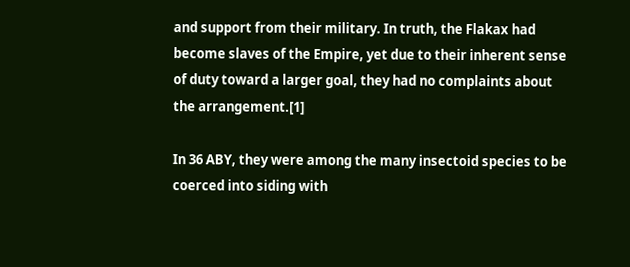and support from their military. In truth, the Flakax had become slaves of the Empire, yet due to their inherent sense of duty toward a larger goal, they had no complaints about the arrangement.[1]

In 36 ABY, they were among the many insectoid species to be coerced into siding with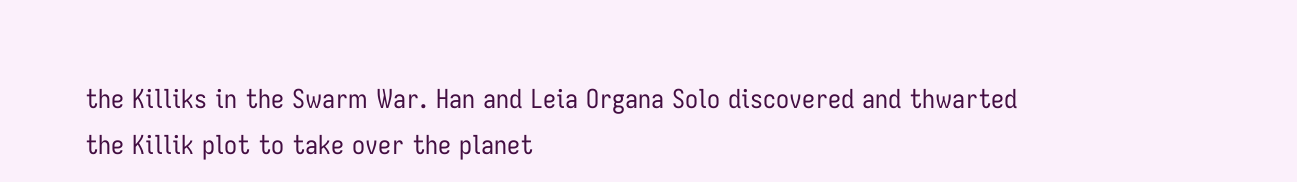the Killiks in the Swarm War. Han and Leia Organa Solo discovered and thwarted the Killik plot to take over the planet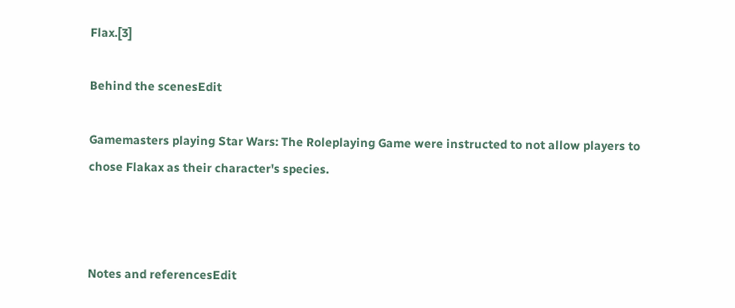Flax.[3]

Behind the scenesEdit

Gamemasters playing Star Wars: The Roleplaying Game were instructed to not allow players to chose Flakax as their character's species.



Notes and referencesEdit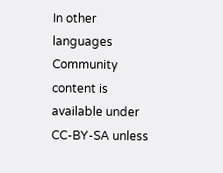In other languages
Community content is available under CC-BY-SA unless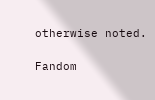otherwise noted.

Fandom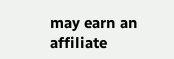may earn an affiliate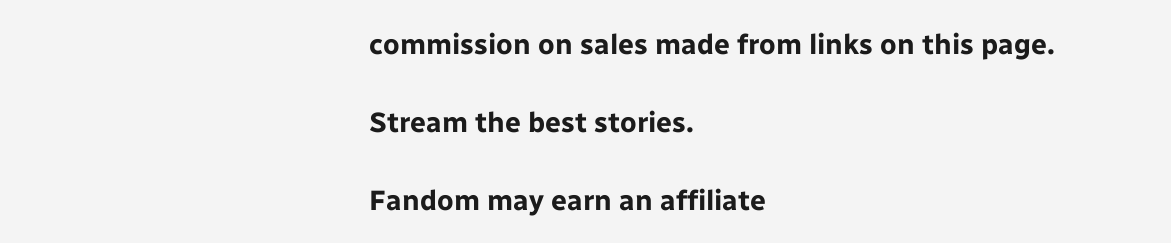commission on sales made from links on this page.

Stream the best stories.

Fandom may earn an affiliate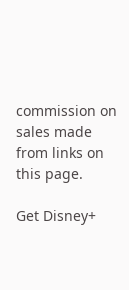commission on sales made from links on this page.

Get Disney+